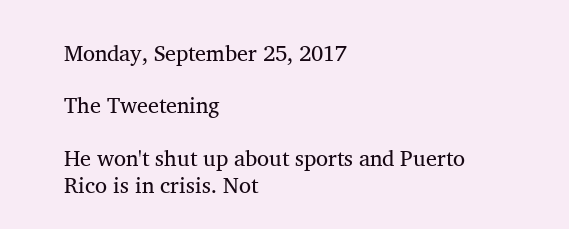Monday, September 25, 2017

The Tweetening

He won't shut up about sports and Puerto Rico is in crisis. Not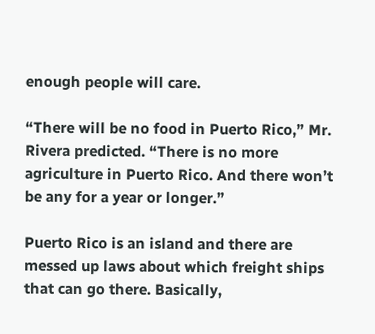enough people will care.

“There will be no food in Puerto Rico,” Mr. Rivera predicted. “There is no more agriculture in Puerto Rico. And there won’t be any for a year or longer.”

Puerto Rico is an island and there are messed up laws about which freight ships that can go there. Basically,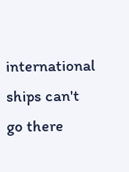international ships can't go there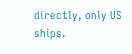directly, only US ships.